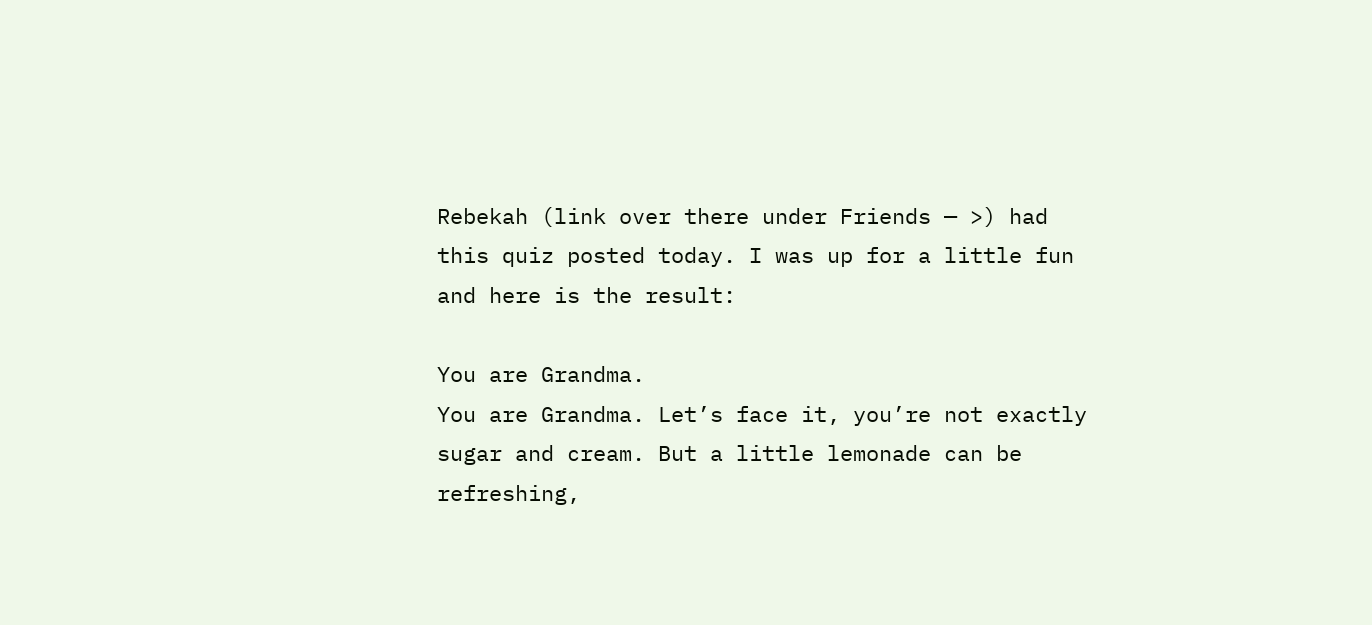Rebekah (link over there under Friends — >) had this quiz posted today. I was up for a little fun and here is the result:

You are Grandma.
You are Grandma. Let’s face it, you’re not exactly
sugar and cream. But a little lemonade can be
refreshing,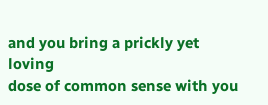and you bring a prickly yet loving
dose of common sense with you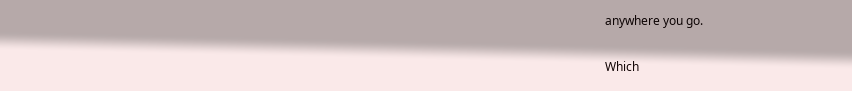anywhere you go.

Which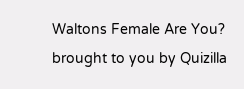Waltons Female Are You?
brought to you by Quizilla